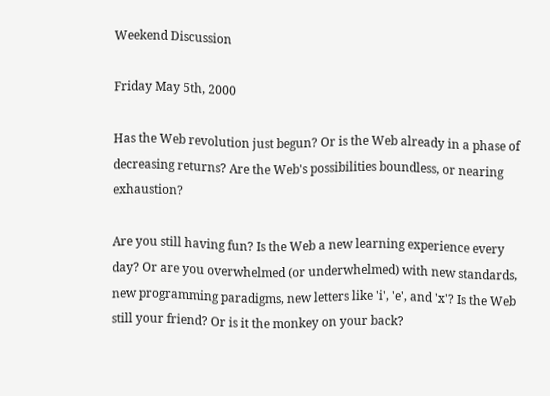Weekend Discussion

Friday May 5th, 2000

Has the Web revolution just begun? Or is the Web already in a phase of decreasing returns? Are the Web's possibilities boundless, or nearing exhaustion?

Are you still having fun? Is the Web a new learning experience every day? Or are you overwhelmed (or underwhelmed) with new standards, new programming paradigms, new letters like 'i', 'e', and 'x'? Is the Web still your friend? Or is it the monkey on your back?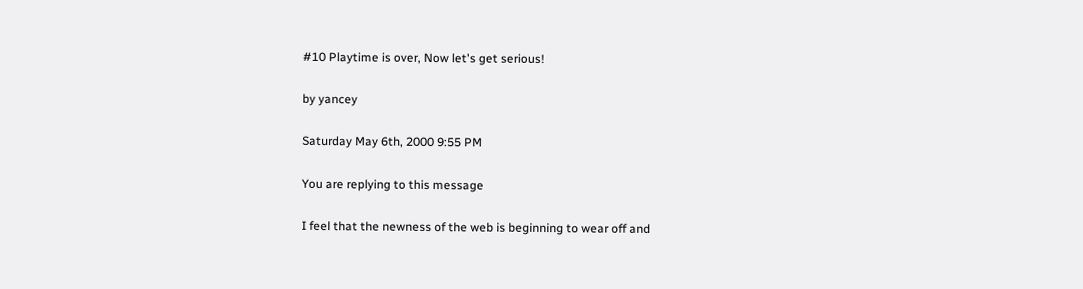#10 Playtime is over, Now let's get serious!

by yancey

Saturday May 6th, 2000 9:55 PM

You are replying to this message

I feel that the newness of the web is beginning to wear off and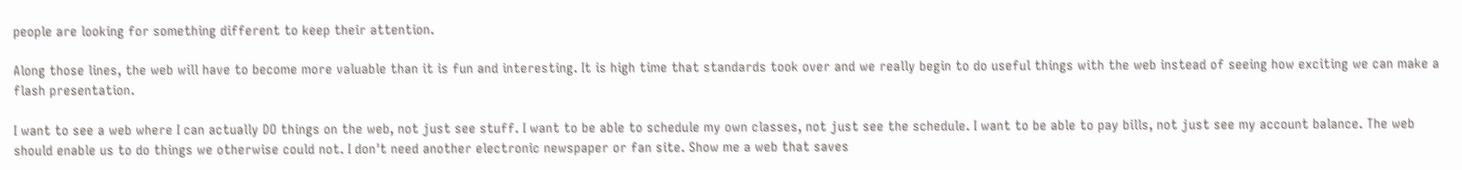people are looking for something different to keep their attention.

Along those lines, the web will have to become more valuable than it is fun and interesting. It is high time that standards took over and we really begin to do useful things with the web instead of seeing how exciting we can make a flash presentation.

I want to see a web where I can actually DO things on the web, not just see stuff. I want to be able to schedule my own classes, not just see the schedule. I want to be able to pay bills, not just see my account balance. The web should enable us to do things we otherwise could not. I don't need another electronic newspaper or fan site. Show me a web that saves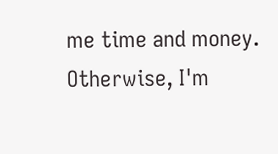me time and money. Otherwise, I'm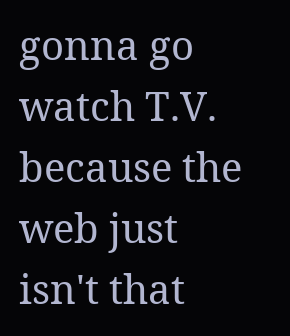gonna go watch T.V. because the web just isn't that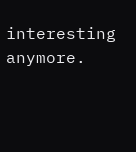interesting anymore.